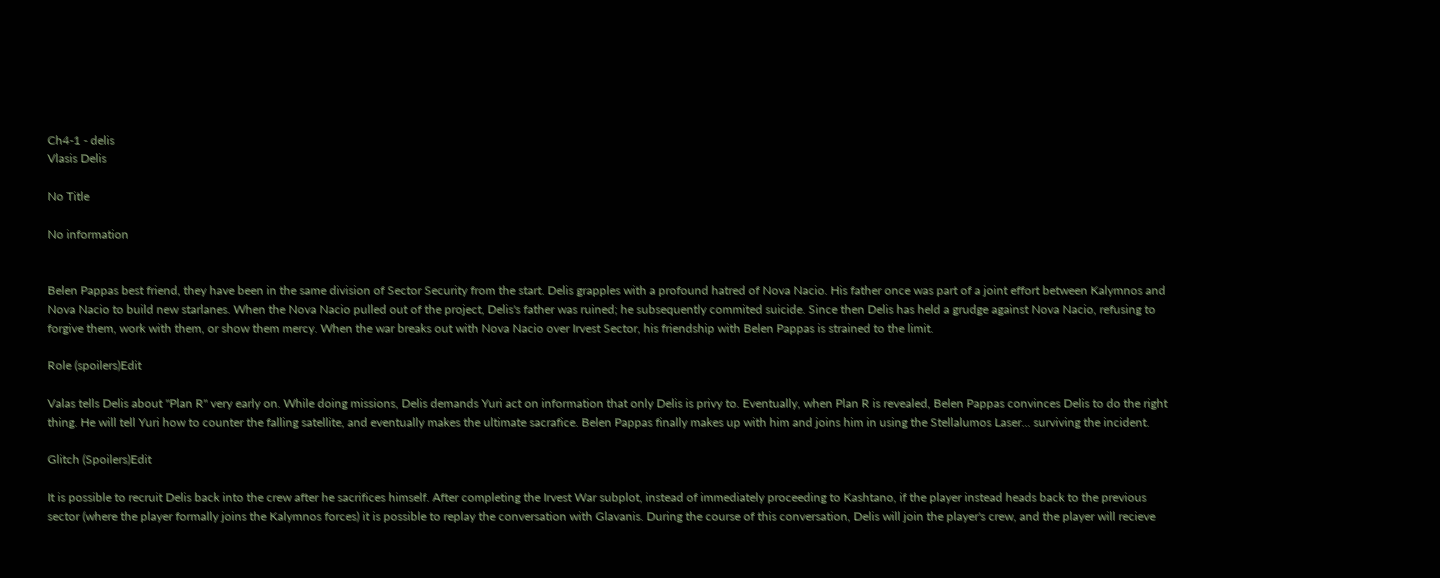Ch4-1 - delis
Vlasis Delis

No Title

No information


Belen Pappas best friend, they have been in the same division of Sector Security from the start. Delis grapples with a profound hatred of Nova Nacio. His father once was part of a joint effort between Kalymnos and Nova Nacio to build new starlanes. When the Nova Nacio pulled out of the project, Delis's father was ruined; he subsequently commited suicide. Since then Delis has held a grudge against Nova Nacio, refusing to forgive them, work with them, or show them mercy. When the war breaks out with Nova Nacio over Irvest Sector, his friendship with Belen Pappas is strained to the limit.

Role (spoilers)Edit

Valas tells Delis about "Plan R" very early on. While doing missions, Delis demands Yuri act on information that only Delis is privy to. Eventually, when Plan R is revealed, Belen Pappas convinces Delis to do the right thing. He will tell Yuri how to counter the falling satellite, and eventually makes the ultimate sacrafice. Belen Pappas finally makes up with him and joins him in using the Stellalumos Laser... surviving the incident.

Glitch (Spoilers)Edit

It is possible to recruit Delis back into the crew after he sacrifices himself. After completing the Irvest War subplot, instead of immediately proceeding to Kashtano, if the player instead heads back to the previous sector (where the player formally joins the Kalymnos forces) it is possible to replay the conversation with Glavanis. During the course of this conversation, Delis will join the player's crew, and the player will recieve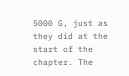5000 G, just as they did at the start of the chapter. The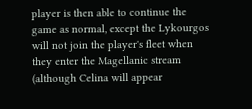player is then able to continue the game as normal, except the Lykourgos will not join the player's fleet when they enter the Magellanic stream (although Celina will appear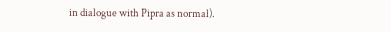in dialogue with Pipra as normal).